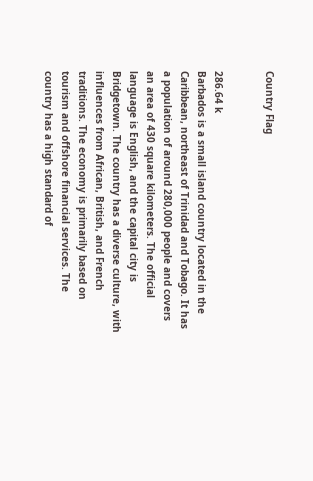Country Flag


286.64 k
Barbados is a small island country located in the Caribbean, northeast of Trinidad and Tobago. It has a population of around 280,000 people and covers an area of 430 square kilometers. The official language is English, and the capital city is Bridgetown. The country has a diverse culture, with influences from African, British, and French traditions. The economy is primarily based on tourism and offshore financial services. The country has a high standard of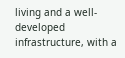living and a well-developed infrastructure, with a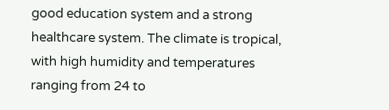good education system and a strong healthcare system. The climate is tropical, with high humidity and temperatures ranging from 24 to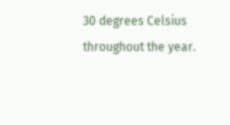30 degrees Celsius throughout the year.